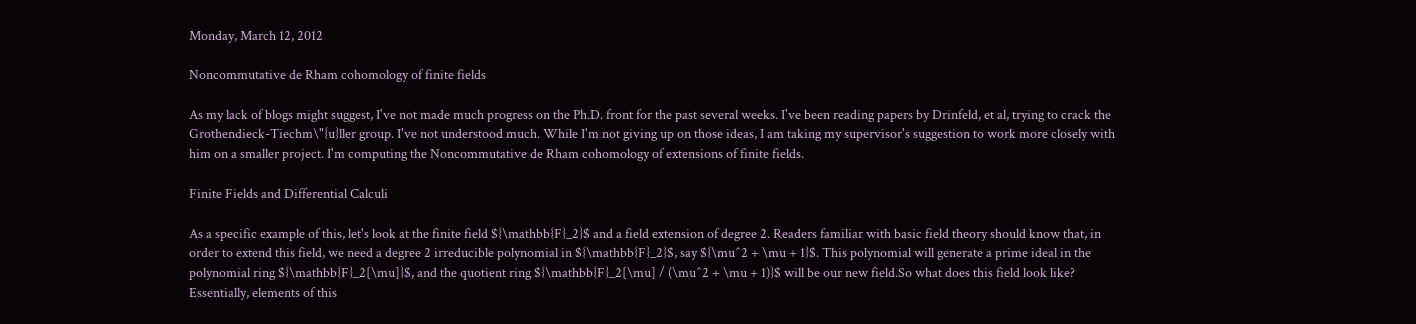Monday, March 12, 2012

Noncommutative de Rham cohomology of finite fields

As my lack of blogs might suggest, I've not made much progress on the Ph.D. front for the past several weeks. I've been reading papers by Drinfeld, et al, trying to crack the Grothendieck-Tiechm\"{u}ller group. I've not understood much. While I'm not giving up on those ideas, I am taking my supervisor's suggestion to work more closely with him on a smaller project. I'm computing the Noncommutative de Rham cohomology of extensions of finite fields.

Finite Fields and Differential Calculi

As a specific example of this, let's look at the finite field ${\mathbb{F}_2}$ and a field extension of degree 2. Readers familiar with basic field theory should know that, in order to extend this field, we need a degree 2 irreducible polynomial in ${\mathbb{F}_2}$, say ${\mu^2 + \mu + 1}$. This polynomial will generate a prime ideal in the polynomial ring ${\mathbb{F}_2[\mu]}$, and the quotient ring ${\mathbb{F}_2[\mu] / (\mu^2 + \mu + 1)}$ will be our new field.So what does this field look like? Essentially, elements of this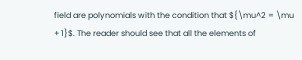field are polynomials with the condition that ${\mu^2 = \mu + 1}$. The reader should see that all the elements of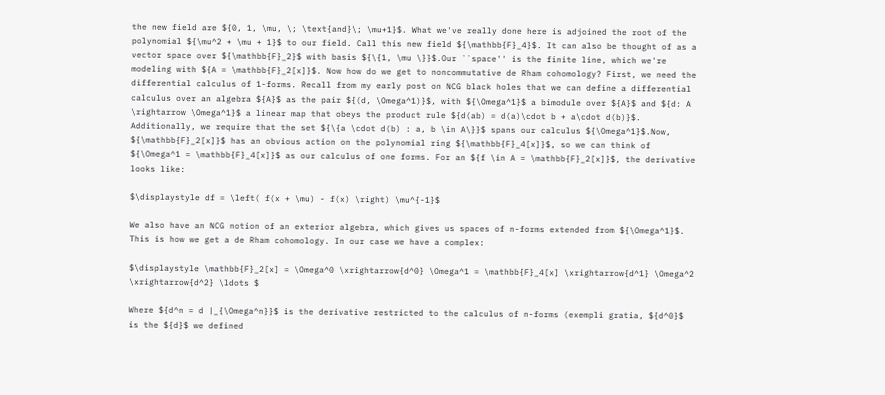the new field are ${0, 1, \mu, \; \text{and}\; \mu+1}$. What we've really done here is adjoined the root of the polynomial ${\mu^2 + \mu + 1}$ to our field. Call this new field ${\mathbb{F}_4}$. It can also be thought of as a vector space over ${\mathbb{F}_2}$ with basis ${\{1, \mu \}}$.Our ``space'' is the finite line, which we're modeling with ${A = \mathbb{F}_2[x]}$. Now how do we get to noncommutative de Rham cohomology? First, we need the differential calculus of 1-forms. Recall from my early post on NCG black holes that we can define a differential calculus over an algebra ${A}$ as the pair ${(d, \Omega^1)}$, with ${\Omega^1}$ a bimodule over ${A}$ and ${d: A \rightarrow \Omega^1}$ a linear map that obeys the product rule ${d(ab) = d(a)\cdot b + a\cdot d(b)}$. Additionally, we require that the set ${\{a \cdot d(b) : a, b \in A\}}$ spans our calculus ${\Omega^1}$.Now, ${\mathbb{F}_2[x]}$ has an obvious action on the polynomial ring ${\mathbb{F}_4[x]}$, so we can think of ${\Omega^1 = \mathbb{F}_4[x]}$ as our calculus of one forms. For an ${f \in A = \mathbb{F}_2[x]}$, the derivative looks like:

$\displaystyle df = \left( f(x + \mu) - f(x) \right) \mu^{-1}$

We also have an NCG notion of an exterior algebra, which gives us spaces of n-forms extended from ${\Omega^1}$. This is how we get a de Rham cohomology. In our case we have a complex:

$\displaystyle \mathbb{F}_2[x] = \Omega^0 \xrightarrow{d^0} \Omega^1 = \mathbb{F}_4[x] \xrightarrow{d^1} \Omega^2 \xrightarrow{d^2} \ldots $

Where ${d^n = d |_{\Omega^n}}$ is the derivative restricted to the calculus of n-forms (exempli gratia, ${d^0}$ is the ${d}$ we defined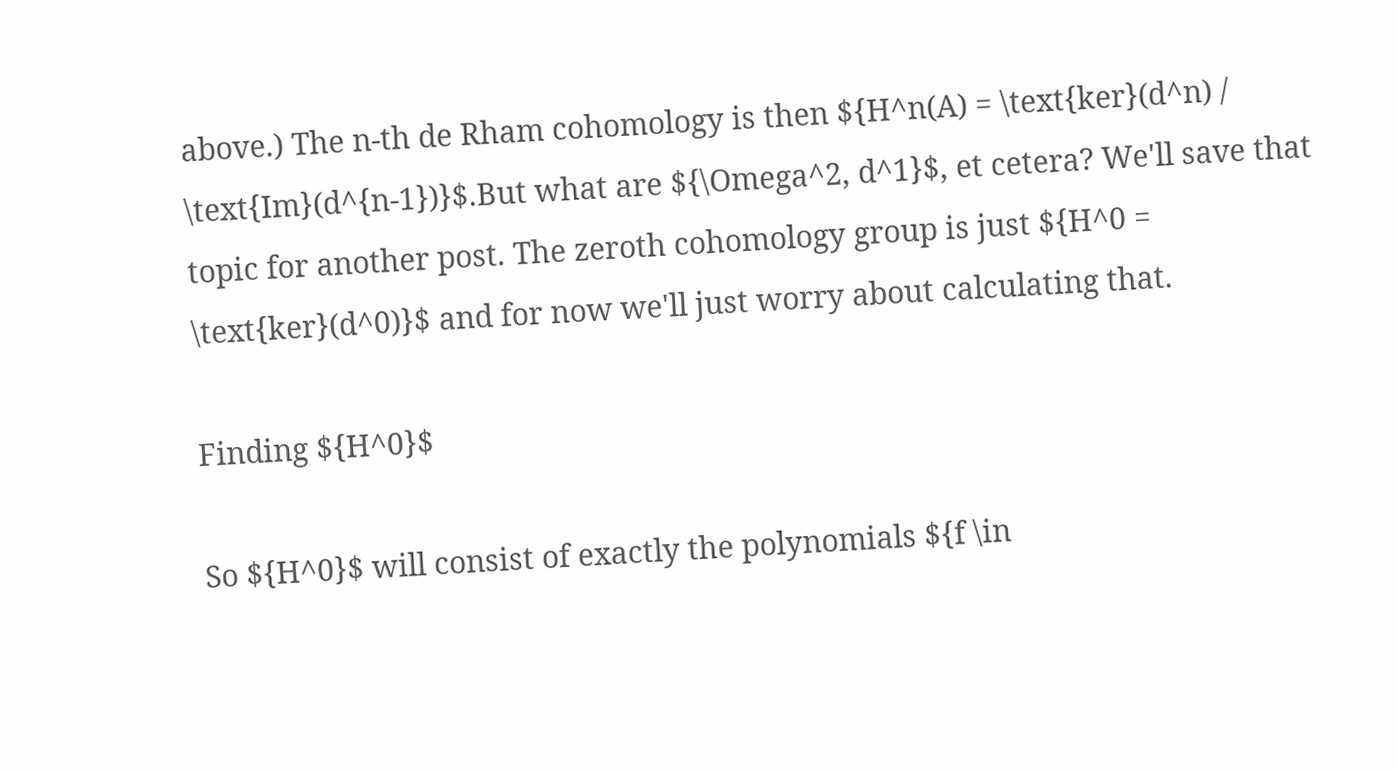above.) The n-th de Rham cohomology is then ${H^n(A) = \text{ker}(d^n) / \text{Im}(d^{n-1})}$.But what are ${\Omega^2, d^1}$, et cetera? We'll save that topic for another post. The zeroth cohomology group is just ${H^0 = \text{ker}(d^0)}$ and for now we'll just worry about calculating that.

Finding ${H^0}$

So ${H^0}$ will consist of exactly the polynomials ${f \in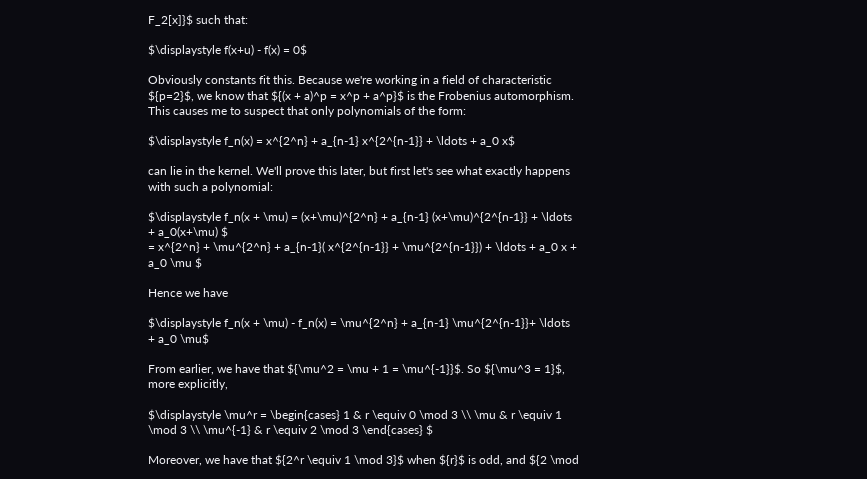F_2[x]}$ such that:

$\displaystyle f(x+u) - f(x) = 0$

Obviously constants fit this. Because we're working in a field of characteristic ${p=2}$, we know that ${(x + a)^p = x^p + a^p}$ is the Frobenius automorphism. This causes me to suspect that only polynomials of the form:

$\displaystyle f_n(x) = x^{2^n} + a_{n-1} x^{2^{n-1}} + \ldots + a_0 x$

can lie in the kernel. We'll prove this later, but first let's see what exactly happens with such a polynomial:

$\displaystyle f_n(x + \mu) = (x+\mu)^{2^n} + a_{n-1} (x+\mu)^{2^{n-1}} + \ldots + a_0(x+\mu) $
= x^{2^n} + \mu^{2^n} + a_{n-1}( x^{2^{n-1}} + \mu^{2^{n-1}}) + \ldots + a_0 x + a_0 \mu $

Hence we have

$\displaystyle f_n(x + \mu) - f_n(x) = \mu^{2^n} + a_{n-1} \mu^{2^{n-1}}+ \ldots + a_0 \mu$

From earlier, we have that ${\mu^2 = \mu + 1 = \mu^{-1}}$. So ${\mu^3 = 1}$, more explicitly,

$\displaystyle \mu^r = \begin{cases} 1 & r \equiv 0 \mod 3 \\ \mu & r \equiv 1 \mod 3 \\ \mu^{-1} & r \equiv 2 \mod 3 \end{cases} $

Moreover, we have that ${2^r \equiv 1 \mod 3}$ when ${r}$ is odd, and ${2 \mod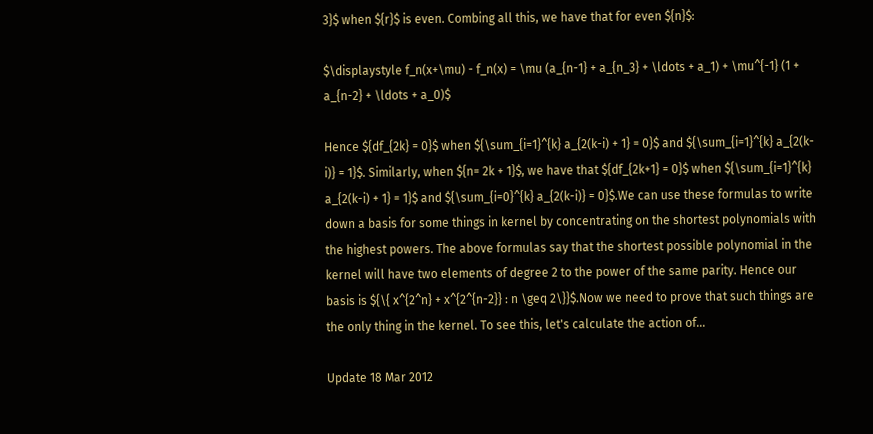3}$ when ${r}$ is even. Combing all this, we have that for even ${n}$:

$\displaystyle f_n(x+\mu) - f_n(x) = \mu (a_{n-1} + a_{n_3} + \ldots + a_1) + \mu^{-1} (1 + a_{n-2} + \ldots + a_0)$

Hence ${df_{2k} = 0}$ when ${\sum_{i=1}^{k} a_{2(k-i) + 1} = 0}$ and ${\sum_{i=1}^{k} a_{2(k-i)} = 1}$. Similarly, when ${n= 2k + 1}$, we have that ${df_{2k+1} = 0}$ when ${\sum_{i=1}^{k} a_{2(k-i) + 1} = 1}$ and ${\sum_{i=0}^{k} a_{2(k-i)} = 0}$.We can use these formulas to write down a basis for some things in kernel by concentrating on the shortest polynomials with the highest powers. The above formulas say that the shortest possible polynomial in the kernel will have two elements of degree 2 to the power of the same parity. Hence our basis is ${\{ x^{2^n} + x^{2^{n-2}} : n \geq 2\}}$.Now we need to prove that such things are the only thing in the kernel. To see this, let's calculate the action of...

Update 18 Mar 2012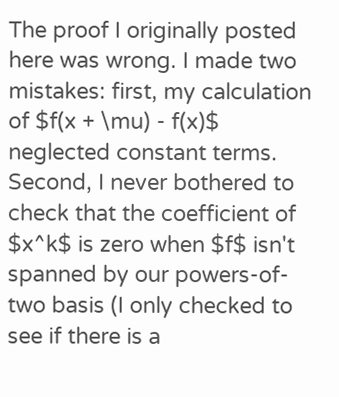The proof I originally posted here was wrong. I made two mistakes: first, my calculation of $f(x + \mu) - f(x)$ neglected constant terms. Second, I never bothered to check that the coefficient of $x^k$ is zero when $f$ isn't spanned by our powers-of-two basis (I only checked to see if there is a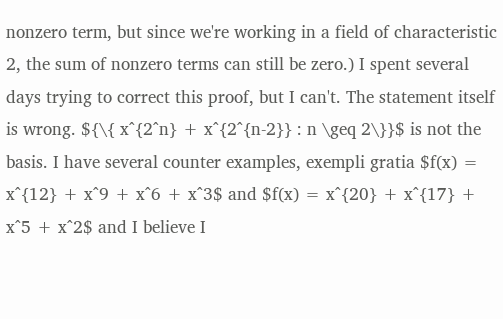nonzero term, but since we're working in a field of characteristic 2, the sum of nonzero terms can still be zero.) I spent several days trying to correct this proof, but I can't. The statement itself is wrong. ${\{ x^{2^n} + x^{2^{n-2}} : n \geq 2\}}$ is not the basis. I have several counter examples, exempli gratia $f(x) = x^{12} + x^9 + x^6 + x^3$ and $f(x) = x^{20} + x^{17} + x^5 + x^2$ and I believe I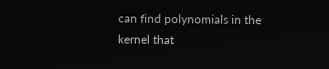can find polynomials in the kernel that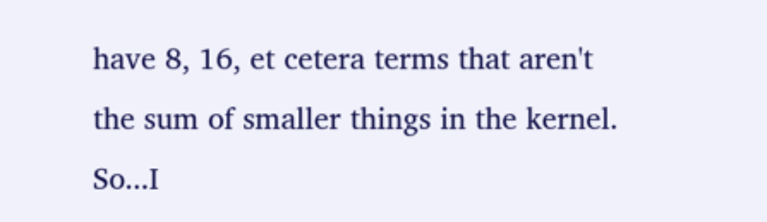have 8, 16, et cetera terms that aren't the sum of smaller things in the kernel. So...I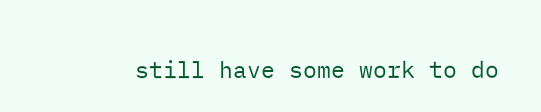still have some work to do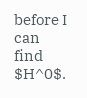before I can find $H^0$.